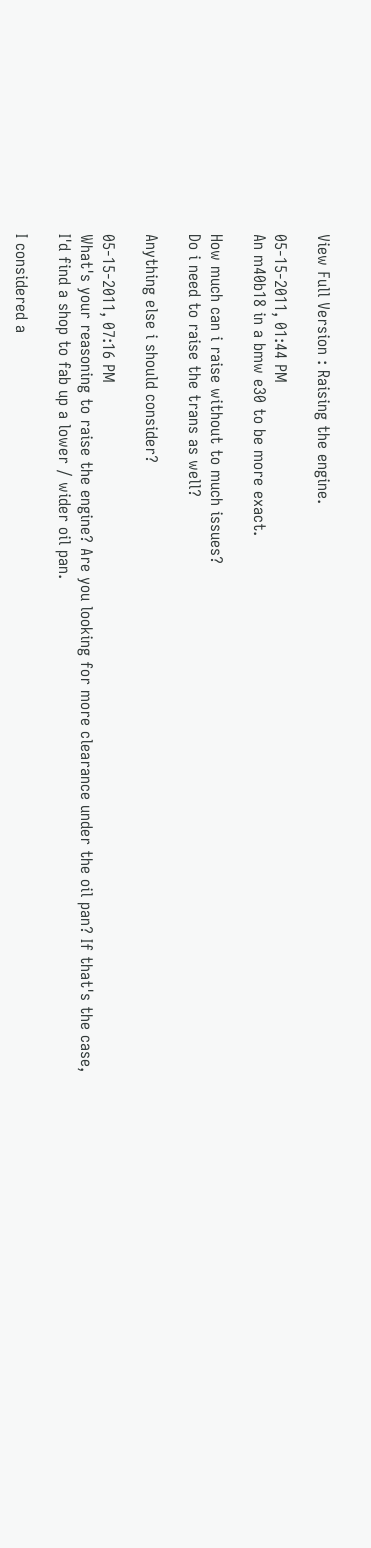View Full Version : Raising the engine.

05-15-2011, 01:44 PM
An m40b18 in a bmw e30 to be more exact.

How much can i raise without to much issues?
Do i need to raise the trans as well?

Anything else i should consider?

05-15-2011, 07:16 PM
What's your reasoning to raise the engine? Are you looking for more clearance under the oil pan? If that's the case, I'd find a shop to fab up a lower / wider oil pan.

I considered a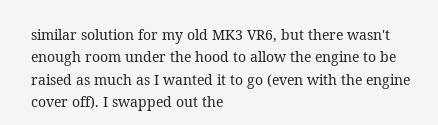similar solution for my old MK3 VR6, but there wasn't enough room under the hood to allow the engine to be raised as much as I wanted it to go (even with the engine cover off). I swapped out the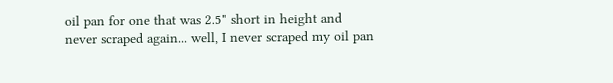oil pan for one that was 2.5" short in height and never scraped again... well, I never scraped my oil pan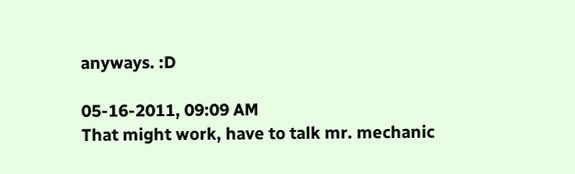anyways. :D

05-16-2011, 09:09 AM
That might work, have to talk mr. mechanic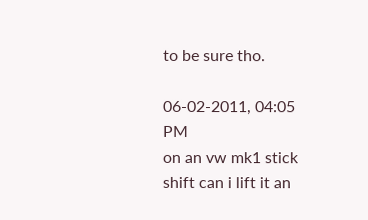to be sure tho.

06-02-2011, 04:05 PM
on an vw mk1 stick shift can i lift it an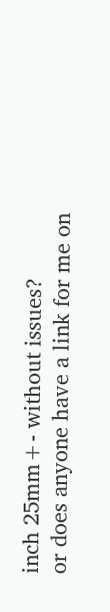inch 25mm+- without issues?
or does anyone have a link for me on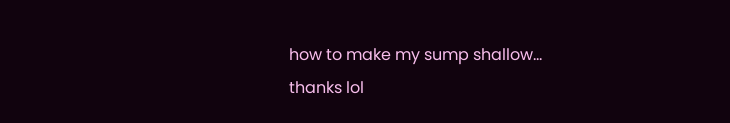how to make my sump shallow...
thanks lol